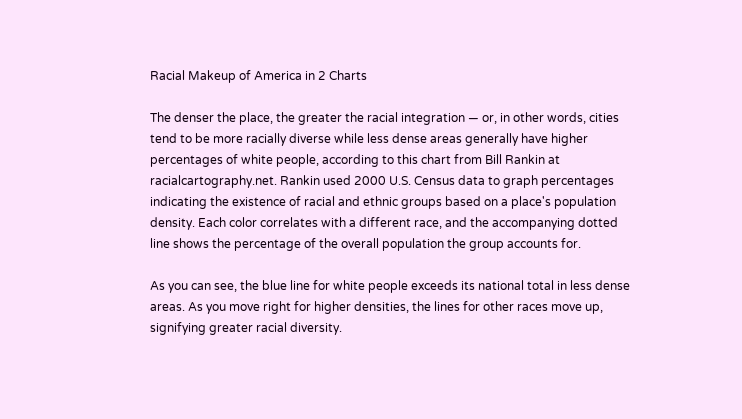Racial Makeup of America in 2 Charts

The denser the place, the greater the racial integration — or, in other words, cities tend to be more racially diverse while less dense areas generally have higher percentages of white people, according to this chart from Bill Rankin at racialcartography.net. Rankin used 2000 U.S. Census data to graph percentages indicating the existence of racial and ethnic groups based on a place's population density. Each color correlates with a different race, and the accompanying dotted line shows the percentage of the overall population the group accounts for.

As you can see, the blue line for white people exceeds its national total in less dense areas. As you move right for higher densities, the lines for other races move up, signifying greater racial diversity.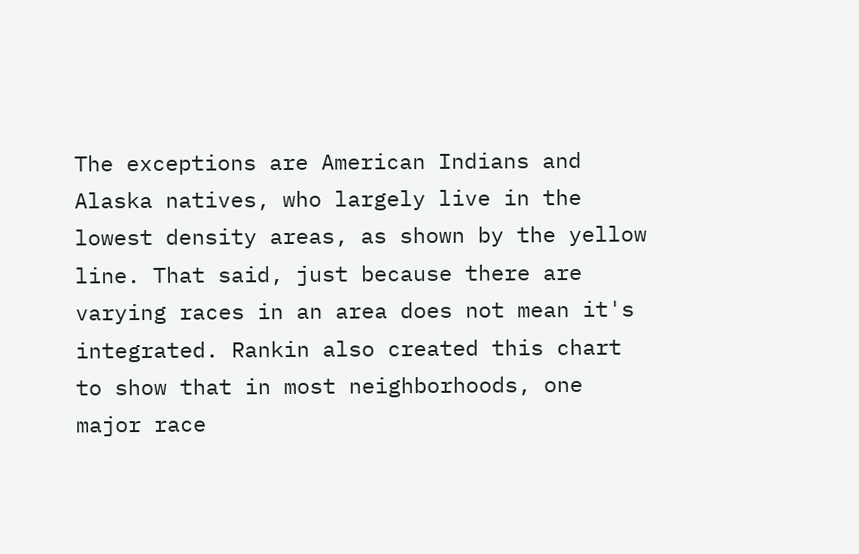The exceptions are American Indians and Alaska natives, who largely live in the lowest density areas, as shown by the yellow line. That said, just because there are varying races in an area does not mean it's integrated. Rankin also created this chart to show that in most neighborhoods, one major race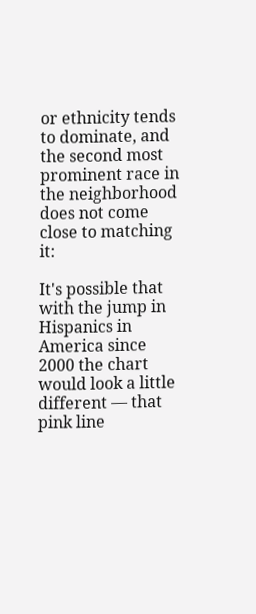or ethnicity tends to dominate, and the second most prominent race in the neighborhood does not come close to matching it:

It's possible that with the jump in Hispanics in America since 2000 the chart would look a little different — that pink line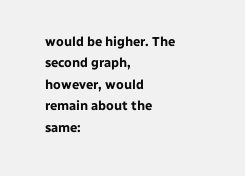would be higher. The second graph, however, would remain about the same: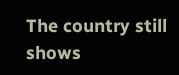The country still shows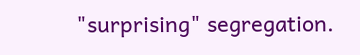"surprising" segregation.